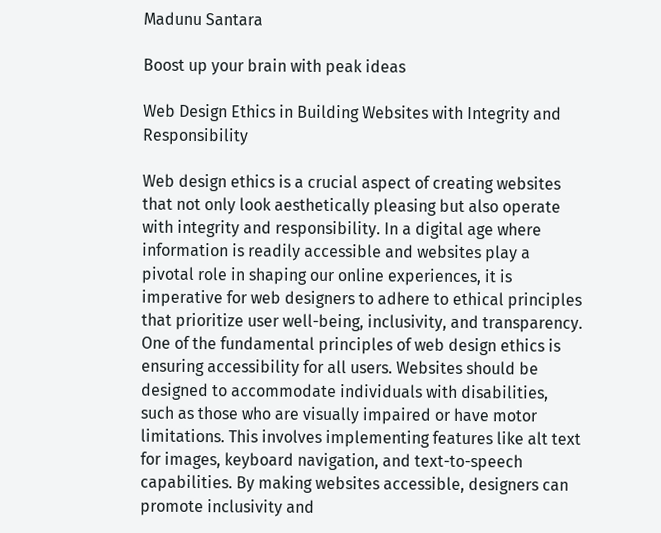Madunu Santara

Boost up your brain with peak ideas

Web Design Ethics in Building Websites with Integrity and Responsibility

Web design ethics is a crucial aspect of creating websites that not only look aesthetically pleasing but also operate with integrity and responsibility. In a digital age where information is readily accessible and websites play a pivotal role in shaping our online experiences, it is imperative for web designers to adhere to ethical principles that prioritize user well-being, inclusivity, and transparency. One of the fundamental principles of web design ethics is ensuring accessibility for all users. Websites should be designed to accommodate individuals with disabilities, such as those who are visually impaired or have motor limitations. This involves implementing features like alt text for images, keyboard navigation, and text-to-speech capabilities. By making websites accessible, designers can promote inclusivity and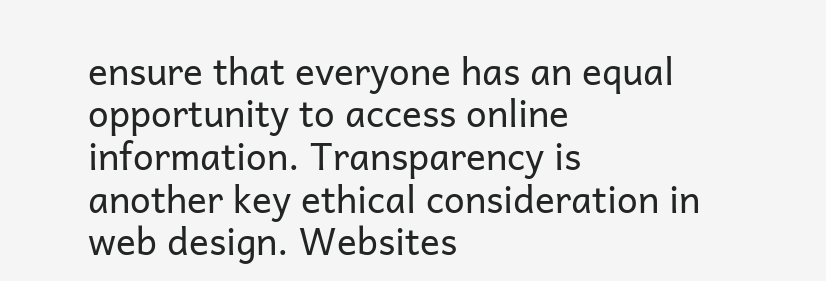ensure that everyone has an equal opportunity to access online information. Transparency is another key ethical consideration in web design. Websites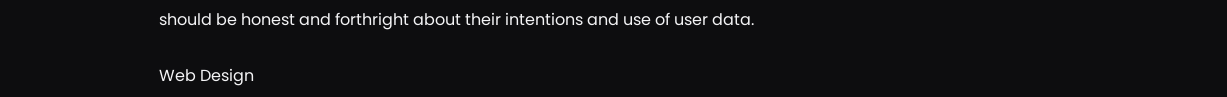should be honest and forthright about their intentions and use of user data.

Web Design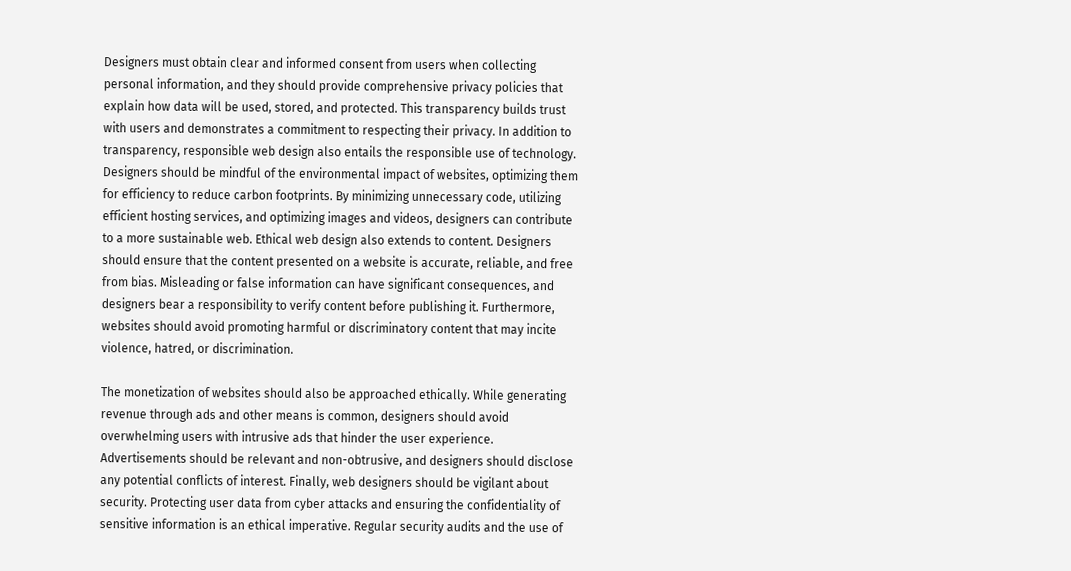Designers must obtain clear and informed consent from users when collecting personal information, and they should provide comprehensive privacy policies that explain how data will be used, stored, and protected. This transparency builds trust with users and demonstrates a commitment to respecting their privacy. In addition to transparency, responsible web design also entails the responsible use of technology. Designers should be mindful of the environmental impact of websites, optimizing them for efficiency to reduce carbon footprints. By minimizing unnecessary code, utilizing efficient hosting services, and optimizing images and videos, designers can contribute to a more sustainable web. Ethical web design also extends to content. Designers should ensure that the content presented on a website is accurate, reliable, and free from bias. Misleading or false information can have significant consequences, and designers bear a responsibility to verify content before publishing it. Furthermore, websites should avoid promoting harmful or discriminatory content that may incite violence, hatred, or discrimination.

The monetization of websites should also be approached ethically. While generating revenue through ads and other means is common, designers should avoid overwhelming users with intrusive ads that hinder the user experience. Advertisements should be relevant and non-obtrusive, and designers should disclose any potential conflicts of interest. Finally, web designers should be vigilant about security. Protecting user data from cyber attacks and ensuring the confidentiality of sensitive information is an ethical imperative. Regular security audits and the use of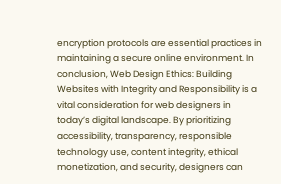encryption protocols are essential practices in maintaining a secure online environment. In conclusion, Web Design Ethics: Building Websites with Integrity and Responsibility is a vital consideration for web designers in today’s digital landscape. By prioritizing accessibility, transparency, responsible technology use, content integrity, ethical monetization, and security, designers can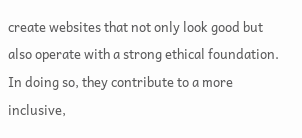create websites that not only look good but also operate with a strong ethical foundation. In doing so, they contribute to a more inclusive,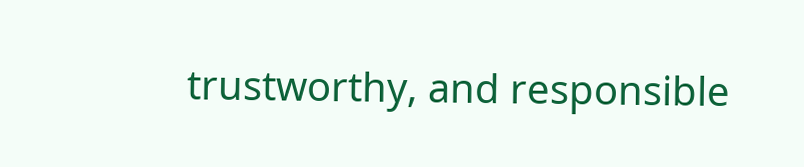trustworthy, and responsible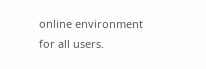online environment for all users.